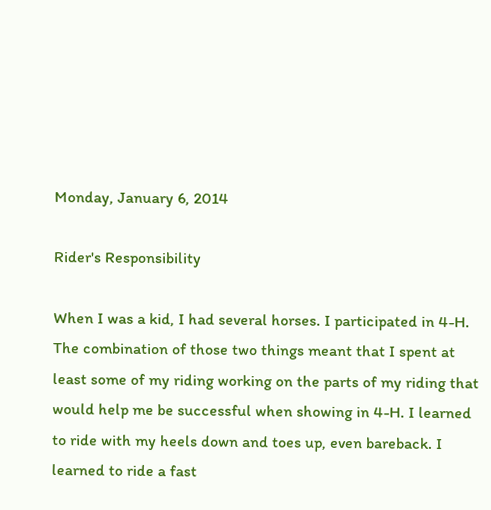Monday, January 6, 2014

Rider's Responsibility

When I was a kid, I had several horses. I participated in 4-H. The combination of those two things meant that I spent at least some of my riding working on the parts of my riding that would help me be successful when showing in 4-H. I learned to ride with my heels down and toes up, even bareback. I learned to ride a fast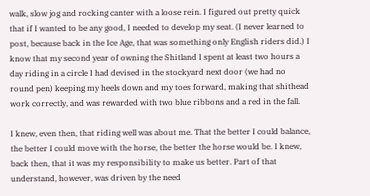walk, slow jog and rocking canter with a loose rein. I figured out pretty quick that if I wanted to be any good, I needed to develop my seat. (I never learned to post, because back in the Ice Age, that was something only English riders did.) I know that my second year of owning the Shitland I spent at least two hours a day riding in a circle I had devised in the stockyard next door (we had no round pen) keeping my heels down and my toes forward, making that shithead work correctly, and was rewarded with two blue ribbons and a red in the fall.

I knew, even then, that riding well was about me. That the better I could balance, the better I could move with the horse, the better the horse would be. I knew, back then, that it was my responsibility to make us better. Part of that understand, however, was driven by the need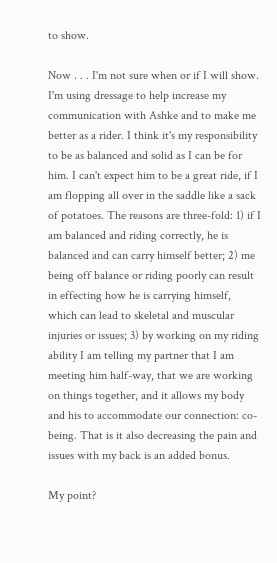to show.

Now . . . I'm not sure when or if I will show. I'm using dressage to help increase my communication with Ashke and to make me better as a rider. I think it's my responsibility to be as balanced and solid as I can be for him. I can't expect him to be a great ride, if I am flopping all over in the saddle like a sack of potatoes. The reasons are three-fold: 1) if I am balanced and riding correctly, he is balanced and can carry himself better; 2) me being off balance or riding poorly can result in effecting how he is carrying himself, which can lead to skeletal and muscular injuries or issues; 3) by working on my riding ability I am telling my partner that I am meeting him half-way, that we are working on things together, and it allows my body and his to accommodate our connection: co-being. That is it also decreasing the pain and issues with my back is an added bonus.

My point?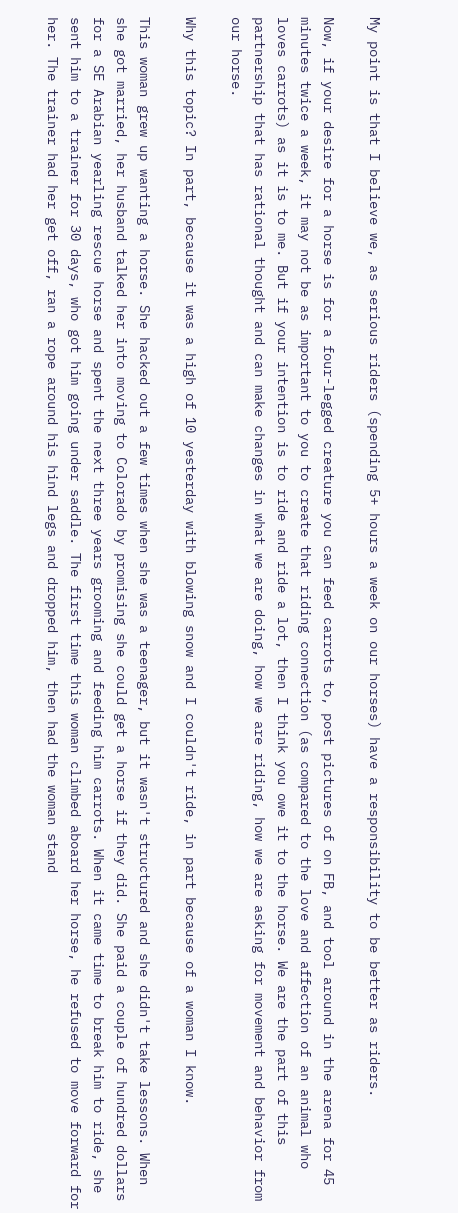My point is that I believe we, as serious riders (spending 5+ hours a week on our horses) have a responsibility to be better as riders.

Now, if your desire for a horse is for a four-legged creature you can feed carrots to, post pictures of on FB, and tool around in the arena for 45 minutes twice a week, it may not be as important to you to create that riding connection (as compared to the love and affection of an animal who loves carrots) as it is to me. But if your intention is to ride and ride a lot, then I think you owe it to the horse. We are the part of this partnership that has rational thought and can make changes in what we are doing, how we are riding, how we are asking for movement and behavior from our horse.

Why this topic? In part, because it was a high of 10 yesterday with blowing snow and I couldn't ride, in part because of a woman I know.

This woman grew up wanting a horse. She hacked out a few times when she was a teenager, but it wasn't structured and she didn't take lessons. When she got married, her husband talked her into moving to Colorado by promising she could get a horse if they did. She paid a couple of hundred dollars for a SE Arabian yearling rescue horse and spent the next three years grooming and feeding him carrots. When it came time to break him to ride, she sent him to a trainer for 30 days, who got him going under saddle. The first time this woman climbed aboard her horse, he refused to move forward for her. The trainer had her get off, ran a rope around his hind legs and dropped him, then had the woman stand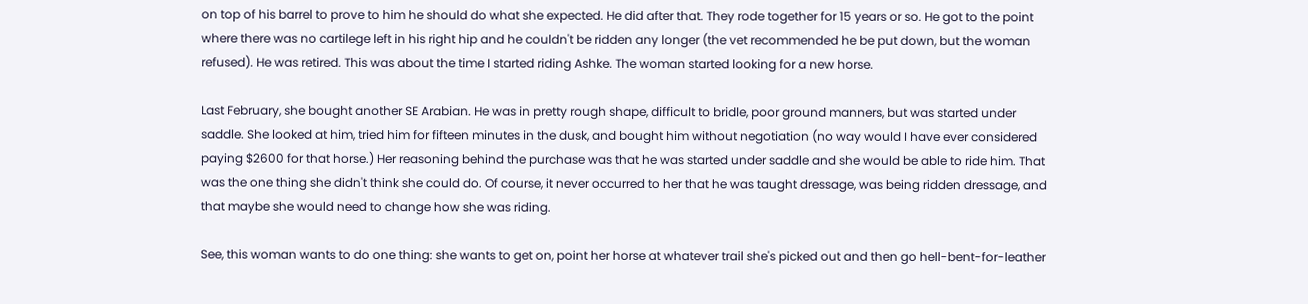on top of his barrel to prove to him he should do what she expected. He did after that. They rode together for 15 years or so. He got to the point where there was no cartilege left in his right hip and he couldn't be ridden any longer (the vet recommended he be put down, but the woman refused). He was retired. This was about the time I started riding Ashke. The woman started looking for a new horse.

Last February, she bought another SE Arabian. He was in pretty rough shape, difficult to bridle, poor ground manners, but was started under saddle. She looked at him, tried him for fifteen minutes in the dusk, and bought him without negotiation (no way would I have ever considered paying $2600 for that horse.) Her reasoning behind the purchase was that he was started under saddle and she would be able to ride him. That was the one thing she didn't think she could do. Of course, it never occurred to her that he was taught dressage, was being ridden dressage, and that maybe she would need to change how she was riding.

See, this woman wants to do one thing: she wants to get on, point her horse at whatever trail she's picked out and then go hell-bent-for-leather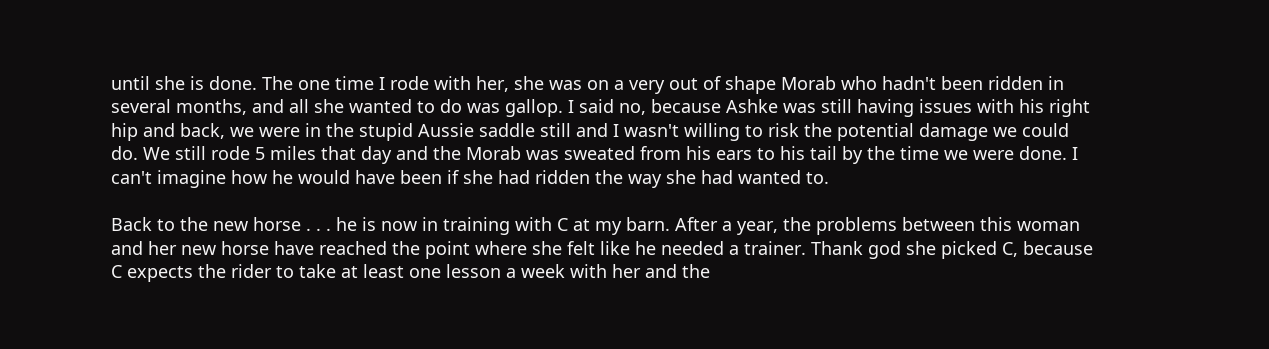until she is done. The one time I rode with her, she was on a very out of shape Morab who hadn't been ridden in several months, and all she wanted to do was gallop. I said no, because Ashke was still having issues with his right hip and back, we were in the stupid Aussie saddle still and I wasn't willing to risk the potential damage we could do. We still rode 5 miles that day and the Morab was sweated from his ears to his tail by the time we were done. I can't imagine how he would have been if she had ridden the way she had wanted to.

Back to the new horse . . . he is now in training with C at my barn. After a year, the problems between this woman and her new horse have reached the point where she felt like he needed a trainer. Thank god she picked C, because C expects the rider to take at least one lesson a week with her and the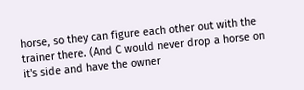horse, so they can figure each other out with the trainer there. (And C would never drop a horse on it's side and have the owner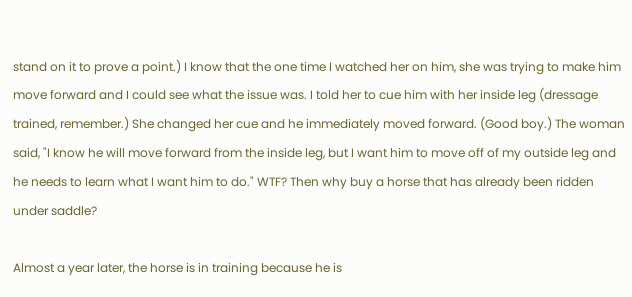stand on it to prove a point.) I know that the one time I watched her on him, she was trying to make him move forward and I could see what the issue was. I told her to cue him with her inside leg (dressage trained, remember.) She changed her cue and he immediately moved forward. (Good boy.) The woman said, "I know he will move forward from the inside leg, but I want him to move off of my outside leg and he needs to learn what I want him to do." WTF? Then why buy a horse that has already been ridden under saddle?

Almost a year later, the horse is in training because he is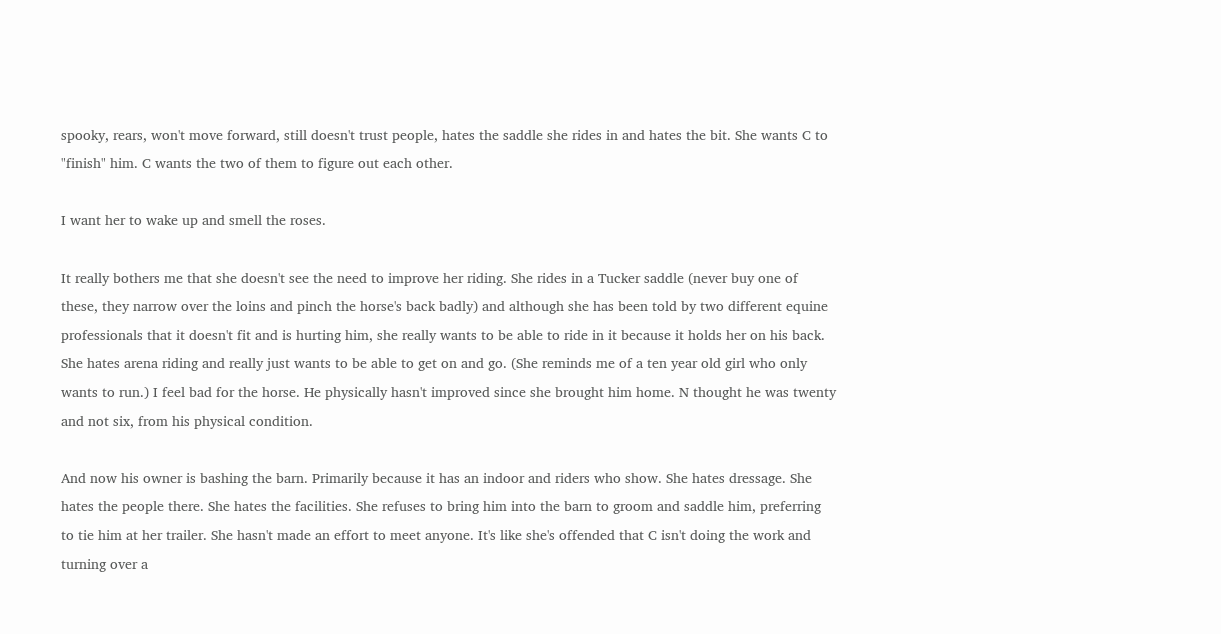spooky, rears, won't move forward, still doesn't trust people, hates the saddle she rides in and hates the bit. She wants C to "finish" him. C wants the two of them to figure out each other.

I want her to wake up and smell the roses.

It really bothers me that she doesn't see the need to improve her riding. She rides in a Tucker saddle (never buy one of these, they narrow over the loins and pinch the horse's back badly) and although she has been told by two different equine professionals that it doesn't fit and is hurting him, she really wants to be able to ride in it because it holds her on his back. She hates arena riding and really just wants to be able to get on and go. (She reminds me of a ten year old girl who only wants to run.) I feel bad for the horse. He physically hasn't improved since she brought him home. N thought he was twenty and not six, from his physical condition.

And now his owner is bashing the barn. Primarily because it has an indoor and riders who show. She hates dressage. She hates the people there. She hates the facilities. She refuses to bring him into the barn to groom and saddle him, preferring to tie him at her trailer. She hasn't made an effort to meet anyone. It's like she's offended that C isn't doing the work and turning over a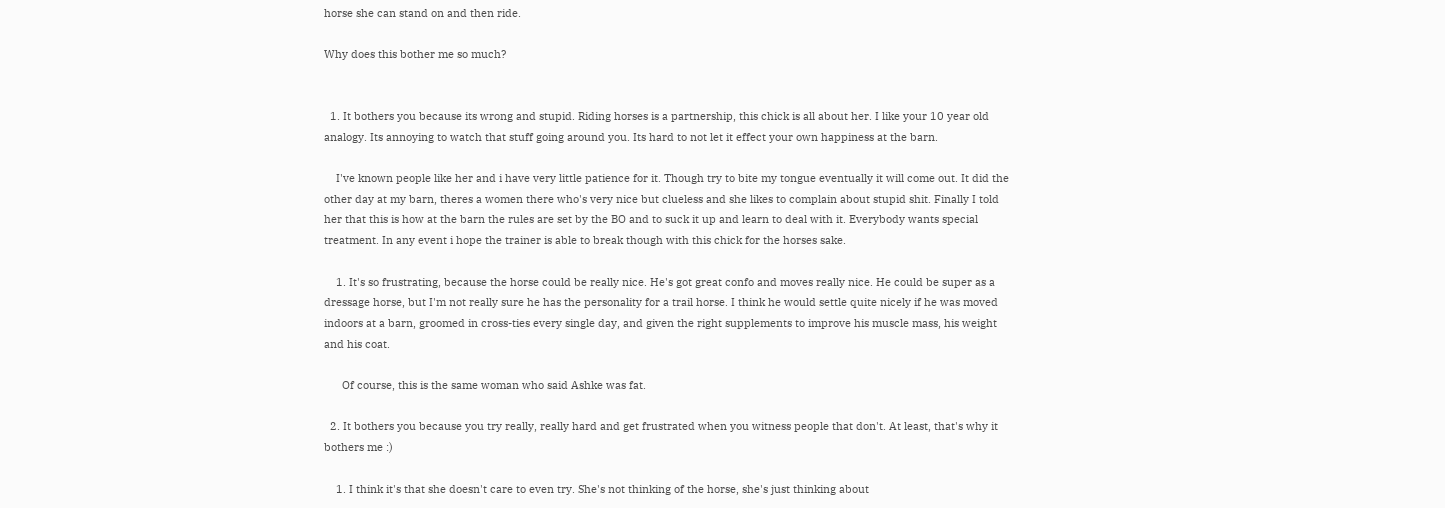horse she can stand on and then ride.

Why does this bother me so much?


  1. It bothers you because its wrong and stupid. Riding horses is a partnership, this chick is all about her. I like your 10 year old analogy. Its annoying to watch that stuff going around you. Its hard to not let it effect your own happiness at the barn.

    I've known people like her and i have very little patience for it. Though try to bite my tongue eventually it will come out. It did the other day at my barn, theres a women there who's very nice but clueless and she likes to complain about stupid shit. Finally I told her that this is how at the barn the rules are set by the BO and to suck it up and learn to deal with it. Everybody wants special treatment. In any event i hope the trainer is able to break though with this chick for the horses sake.

    1. It's so frustrating, because the horse could be really nice. He's got great confo and moves really nice. He could be super as a dressage horse, but I'm not really sure he has the personality for a trail horse. I think he would settle quite nicely if he was moved indoors at a barn, groomed in cross-ties every single day, and given the right supplements to improve his muscle mass, his weight and his coat.

      Of course, this is the same woman who said Ashke was fat.

  2. It bothers you because you try really, really hard and get frustrated when you witness people that don't. At least, that's why it bothers me :)

    1. I think it's that she doesn't care to even try. She's not thinking of the horse, she's just thinking about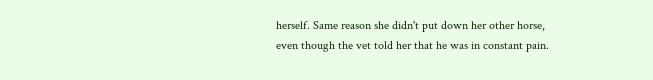herself. Same reason she didn't put down her other horse, even though the vet told her that he was in constant pain.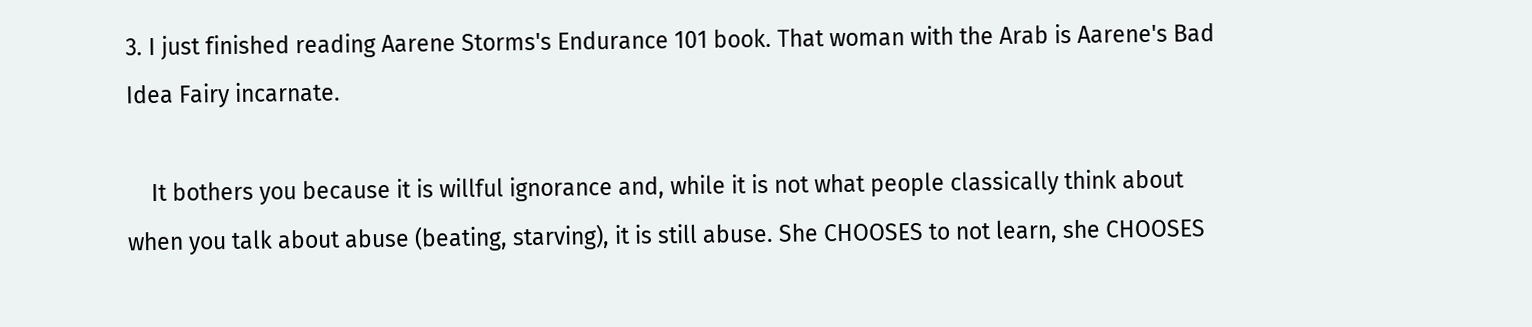3. I just finished reading Aarene Storms's Endurance 101 book. That woman with the Arab is Aarene's Bad Idea Fairy incarnate.

    It bothers you because it is willful ignorance and, while it is not what people classically think about when you talk about abuse (beating, starving), it is still abuse. She CHOOSES to not learn, she CHOOSES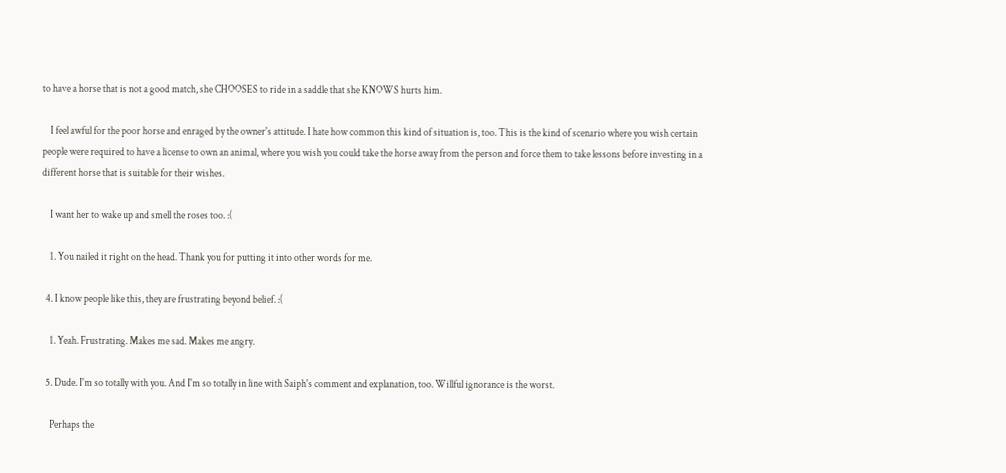to have a horse that is not a good match, she CHOOSES to ride in a saddle that she KNOWS hurts him.

    I feel awful for the poor horse and enraged by the owner's attitude. I hate how common this kind of situation is, too. This is the kind of scenario where you wish certain people were required to have a license to own an animal, where you wish you could take the horse away from the person and force them to take lessons before investing in a different horse that is suitable for their wishes.

    I want her to wake up and smell the roses too. :(

    1. You nailed it right on the head. Thank you for putting it into other words for me.

  4. I know people like this, they are frustrating beyond belief. :(

    1. Yeah. Frustrating. Makes me sad. Makes me angry.

  5. Dude. I'm so totally with you. And I'm so totally in line with Saiph's comment and explanation, too. Willful ignorance is the worst.

    Perhaps the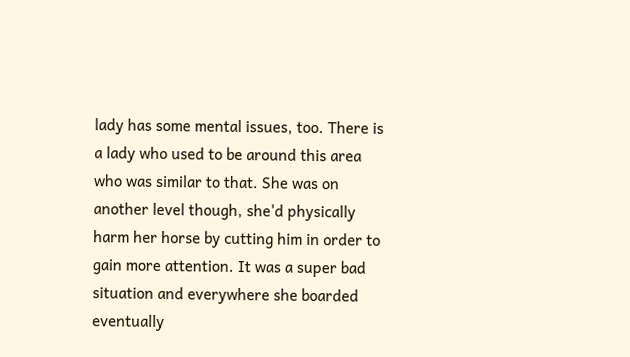lady has some mental issues, too. There is a lady who used to be around this area who was similar to that. She was on another level though, she'd physically harm her horse by cutting him in order to gain more attention. It was a super bad situation and everywhere she boarded eventually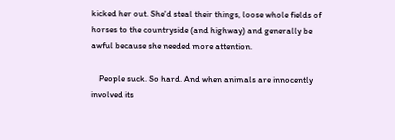kicked her out. She'd steal their things, loose whole fields of horses to the countryside (and highway) and generally be awful because she needed more attention.

    People suck. So hard. And when animals are innocently involved its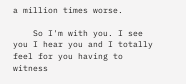a million times worse.

    So I'm with you. I see you I hear you and I totally feel for you having to witness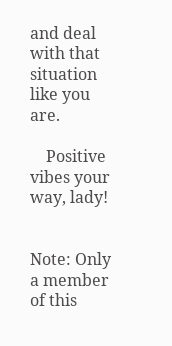and deal with that situation like you are.

    Positive vibes your way, lady!


Note: Only a member of this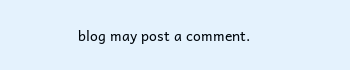blog may post a comment.